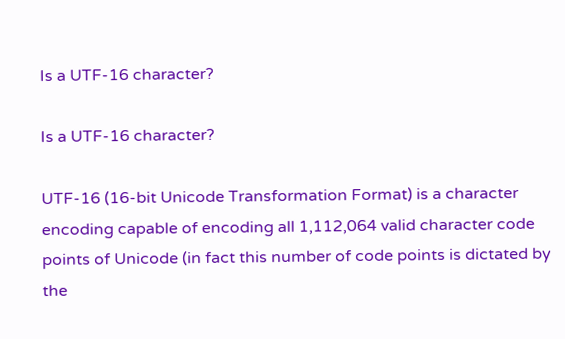Is a UTF-16 character?

Is a UTF-16 character?

UTF-16 (16-bit Unicode Transformation Format) is a character encoding capable of encoding all 1,112,064 valid character code points of Unicode (in fact this number of code points is dictated by the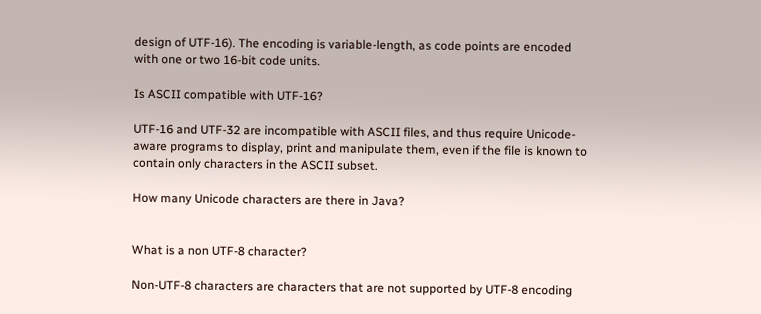design of UTF-16). The encoding is variable-length, as code points are encoded with one or two 16-bit code units.

Is ASCII compatible with UTF-16?

UTF-16 and UTF-32 are incompatible with ASCII files, and thus require Unicode-aware programs to display, print and manipulate them, even if the file is known to contain only characters in the ASCII subset.

How many Unicode characters are there in Java?


What is a non UTF-8 character?

Non-UTF-8 characters are characters that are not supported by UTF-8 encoding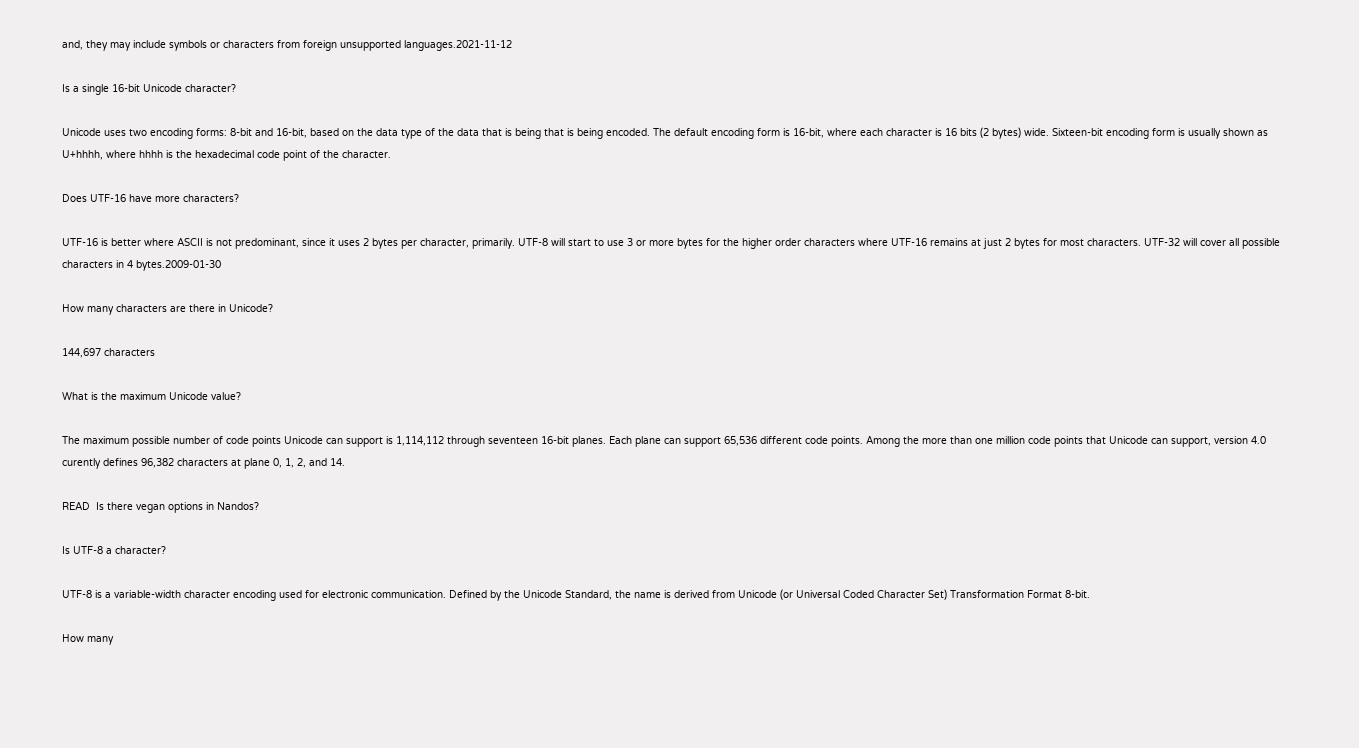and, they may include symbols or characters from foreign unsupported languages.2021-11-12

Is a single 16-bit Unicode character?

Unicode uses two encoding forms: 8-bit and 16-bit, based on the data type of the data that is being that is being encoded. The default encoding form is 16-bit, where each character is 16 bits (2 bytes) wide. Sixteen-bit encoding form is usually shown as U+hhhh, where hhhh is the hexadecimal code point of the character.

Does UTF-16 have more characters?

UTF-16 is better where ASCII is not predominant, since it uses 2 bytes per character, primarily. UTF-8 will start to use 3 or more bytes for the higher order characters where UTF-16 remains at just 2 bytes for most characters. UTF-32 will cover all possible characters in 4 bytes.2009-01-30

How many characters are there in Unicode?

144,697 characters

What is the maximum Unicode value?

The maximum possible number of code points Unicode can support is 1,114,112 through seventeen 16-bit planes. Each plane can support 65,536 different code points. Among the more than one million code points that Unicode can support, version 4.0 curently defines 96,382 characters at plane 0, 1, 2, and 14.

READ  Is there vegan options in Nandos?

Is UTF-8 a character?

UTF-8 is a variable-width character encoding used for electronic communication. Defined by the Unicode Standard, the name is derived from Unicode (or Universal Coded Character Set) Transformation Format 8-bit.

How many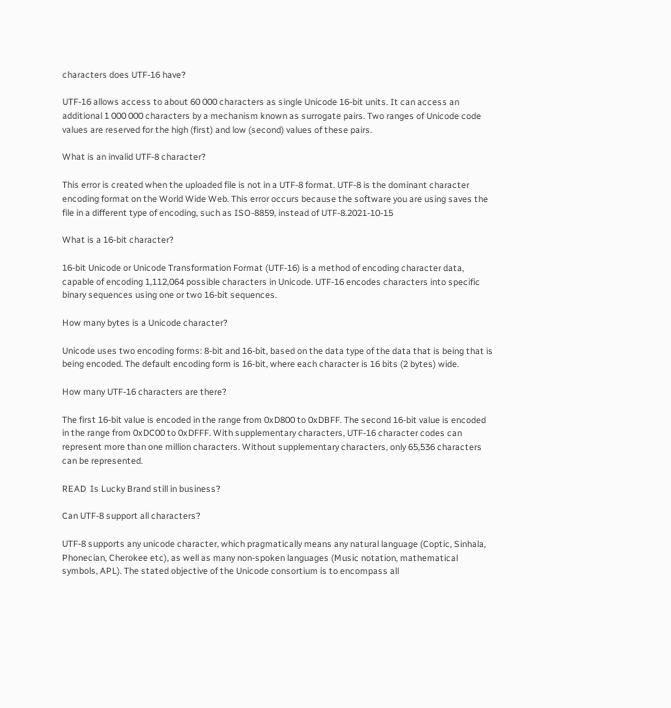characters does UTF-16 have?

UTF-16 allows access to about 60 000 characters as single Unicode 16-bit units. It can access an additional 1 000 000 characters by a mechanism known as surrogate pairs. Two ranges of Unicode code values are reserved for the high (first) and low (second) values of these pairs.

What is an invalid UTF-8 character?

This error is created when the uploaded file is not in a UTF-8 format. UTF-8 is the dominant character encoding format on the World Wide Web. This error occurs because the software you are using saves the file in a different type of encoding, such as ISO-8859, instead of UTF-8.2021-10-15

What is a 16-bit character?

16-bit Unicode or Unicode Transformation Format (UTF-16) is a method of encoding character data, capable of encoding 1,112,064 possible characters in Unicode. UTF-16 encodes characters into specific binary sequences using one or two 16-bit sequences.

How many bytes is a Unicode character?

Unicode uses two encoding forms: 8-bit and 16-bit, based on the data type of the data that is being that is being encoded. The default encoding form is 16-bit, where each character is 16 bits (2 bytes) wide.

How many UTF-16 characters are there?

The first 16-bit value is encoded in the range from 0xD800 to 0xDBFF. The second 16-bit value is encoded in the range from 0xDC00 to 0xDFFF. With supplementary characters, UTF-16 character codes can represent more than one million characters. Without supplementary characters, only 65,536 characters can be represented.

READ  Is Lucky Brand still in business?

Can UTF-8 support all characters?

UTF-8 supports any unicode character, which pragmatically means any natural language (Coptic, Sinhala, Phonecian, Cherokee etc), as well as many non-spoken languages (Music notation, mathematical symbols, APL). The stated objective of the Unicode consortium is to encompass all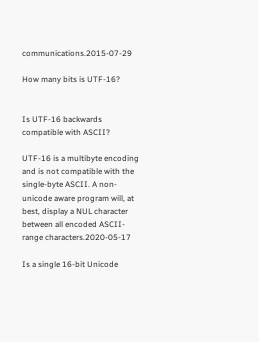communications.2015-07-29

How many bits is UTF-16?


Is UTF-16 backwards compatible with ASCII?

UTF-16 is a multibyte encoding and is not compatible with the single-byte ASCII. A non-unicode aware program will, at best, display a NUL character between all encoded ASCII-range characters.2020-05-17

Is a single 16-bit Unicode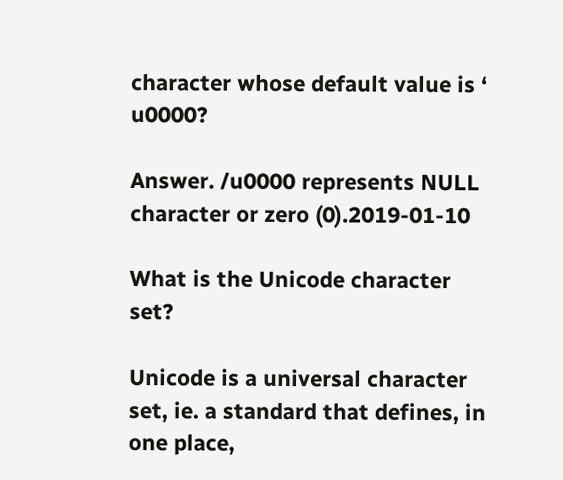character whose default value is ‘ u0000?

Answer. /u0000 represents NULL character or zero (0).2019-01-10

What is the Unicode character set?

Unicode is a universal character set, ie. a standard that defines, in one place,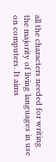all the characters needed for writing the majority of living languages in use on computers. It aims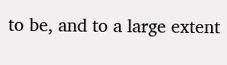to be, and to a large extent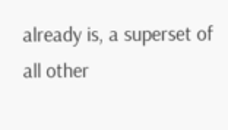already is, a superset of all other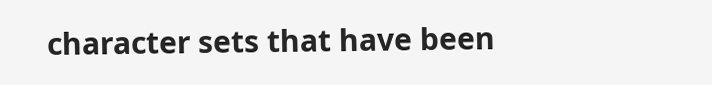character sets that have been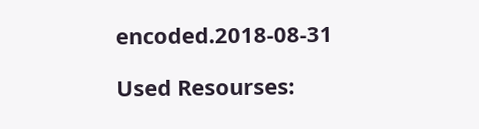encoded.2018-08-31

Used Resourses: